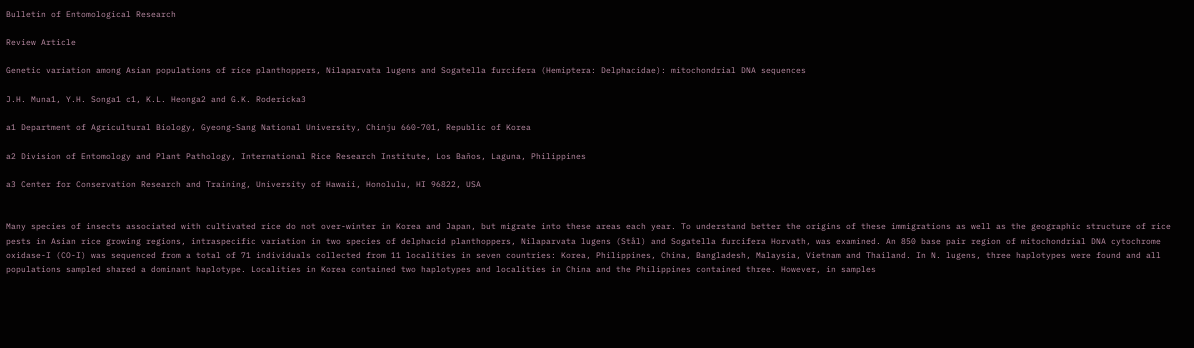Bulletin of Entomological Research

Review Article

Genetic variation among Asian populations of rice planthoppers, Nilaparvata lugens and Sogatella furcifera (Hemiptera: Delphacidae): mitochondrial DNA sequences

J.H. Muna1, Y.H. Songa1 c1, K.L. Heonga2 and G.K. Rodericka3

a1 Department of Agricultural Biology, Gyeong-Sang National University, Chinju 660-701, Republic of Korea

a2 Division of Entomology and Plant Pathology, International Rice Research Institute, Los Baños, Laguna, Philippines

a3 Center for Conservation Research and Training, University of Hawaii, Honolulu, HI 96822, USA


Many species of insects associated with cultivated rice do not over-winter in Korea and Japan, but migrate into these areas each year. To understand better the origins of these immigrations as well as the geographic structure of rice pests in Asian rice growing regions, intraspecific variation in two species of delphacid planthoppers, Nilaparvata lugens (Stål) and Sogatella furcifera Horvath, was examined. An 850 base pair region of mitochondrial DNA cytochrome oxidase-I (CO-I) was sequenced from a total of 71 individuals collected from 11 localities in seven countries: Korea, Philippines, China, Bangladesh, Malaysia, Vietnam and Thailand. In N. lugens, three haplotypes were found and all populations sampled shared a dominant haplotype. Localities in Korea contained two haplotypes and localities in China and the Philippines contained three. However, in samples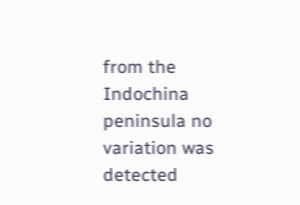from the Indochina peninsula no variation was detected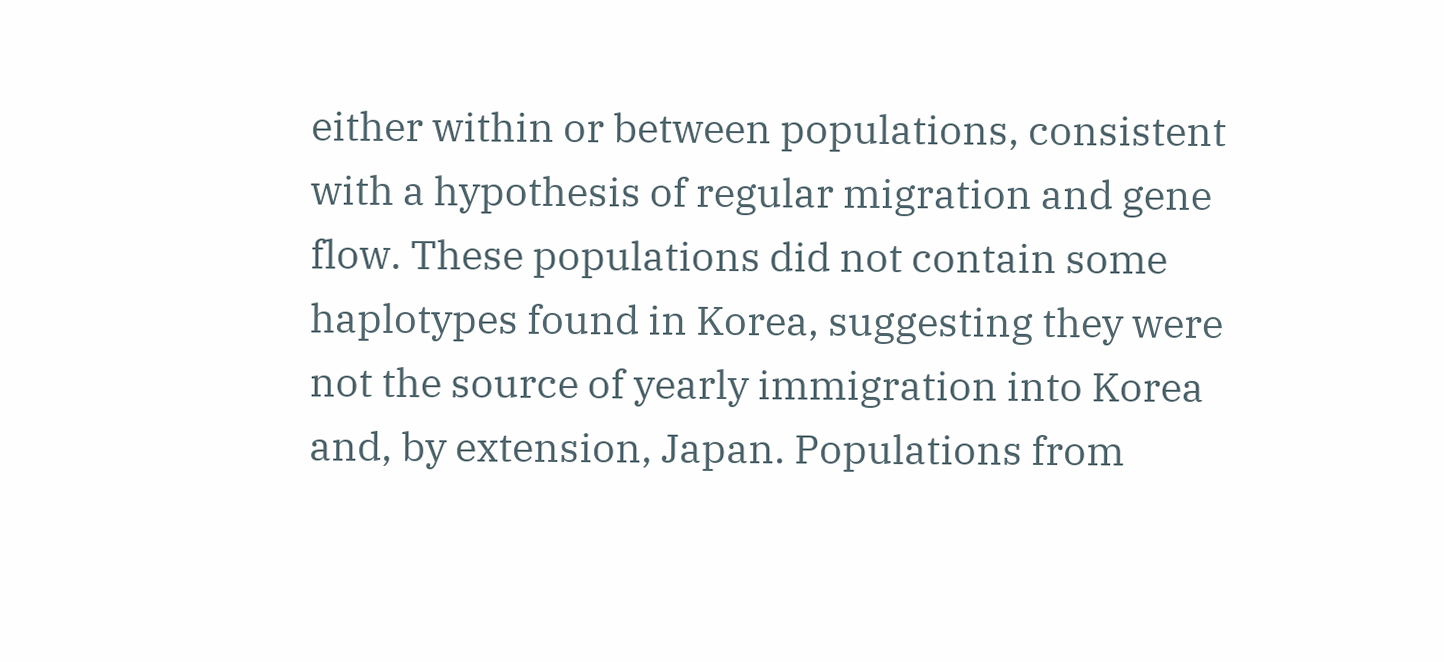either within or between populations, consistent with a hypothesis of regular migration and gene flow. These populations did not contain some haplotypes found in Korea, suggesting they were not the source of yearly immigration into Korea and, by extension, Japan. Populations from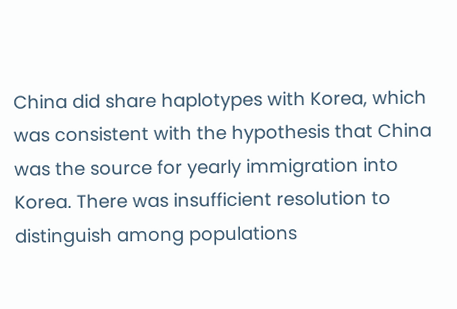China did share haplotypes with Korea, which was consistent with the hypothesis that China was the source for yearly immigration into Korea. There was insufficient resolution to distinguish among populations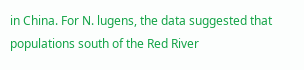in China. For N. lugens, the data suggested that populations south of the Red River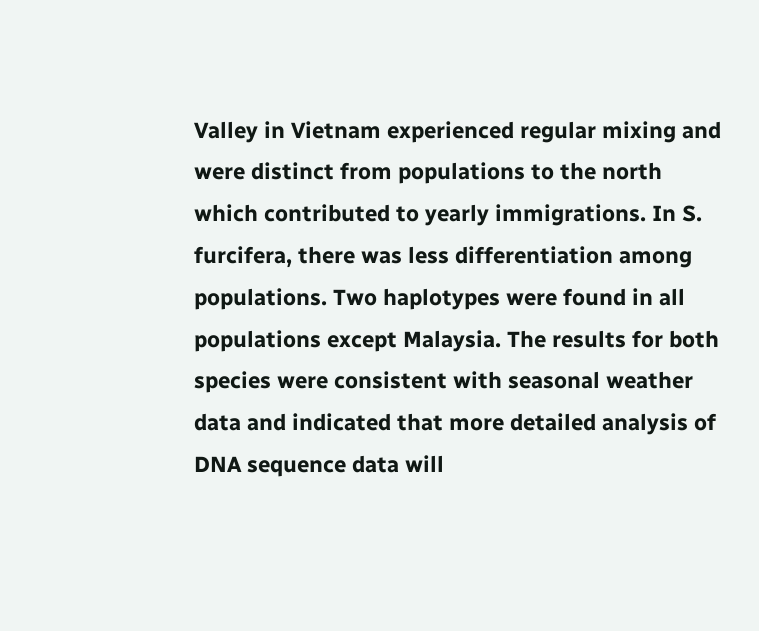Valley in Vietnam experienced regular mixing and were distinct from populations to the north which contributed to yearly immigrations. In S. furcifera, there was less differentiation among populations. Two haplotypes were found in all populations except Malaysia. The results for both species were consistent with seasonal weather data and indicated that more detailed analysis of DNA sequence data will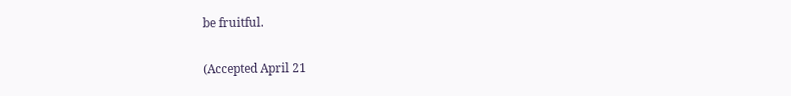be fruitful.

(Accepted April 21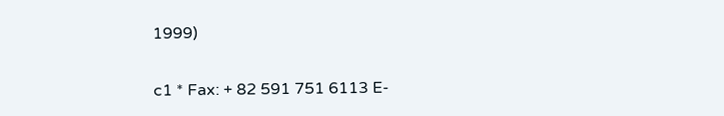1999)


c1 * Fax: + 82 591 751 6113 E-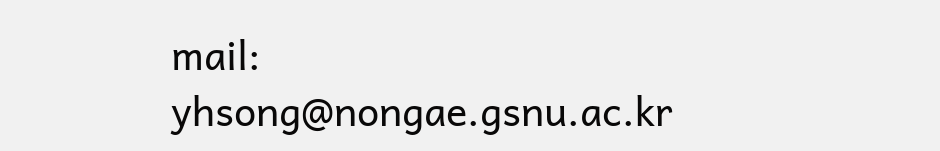mail: yhsong@nongae.gsnu.ac.kr